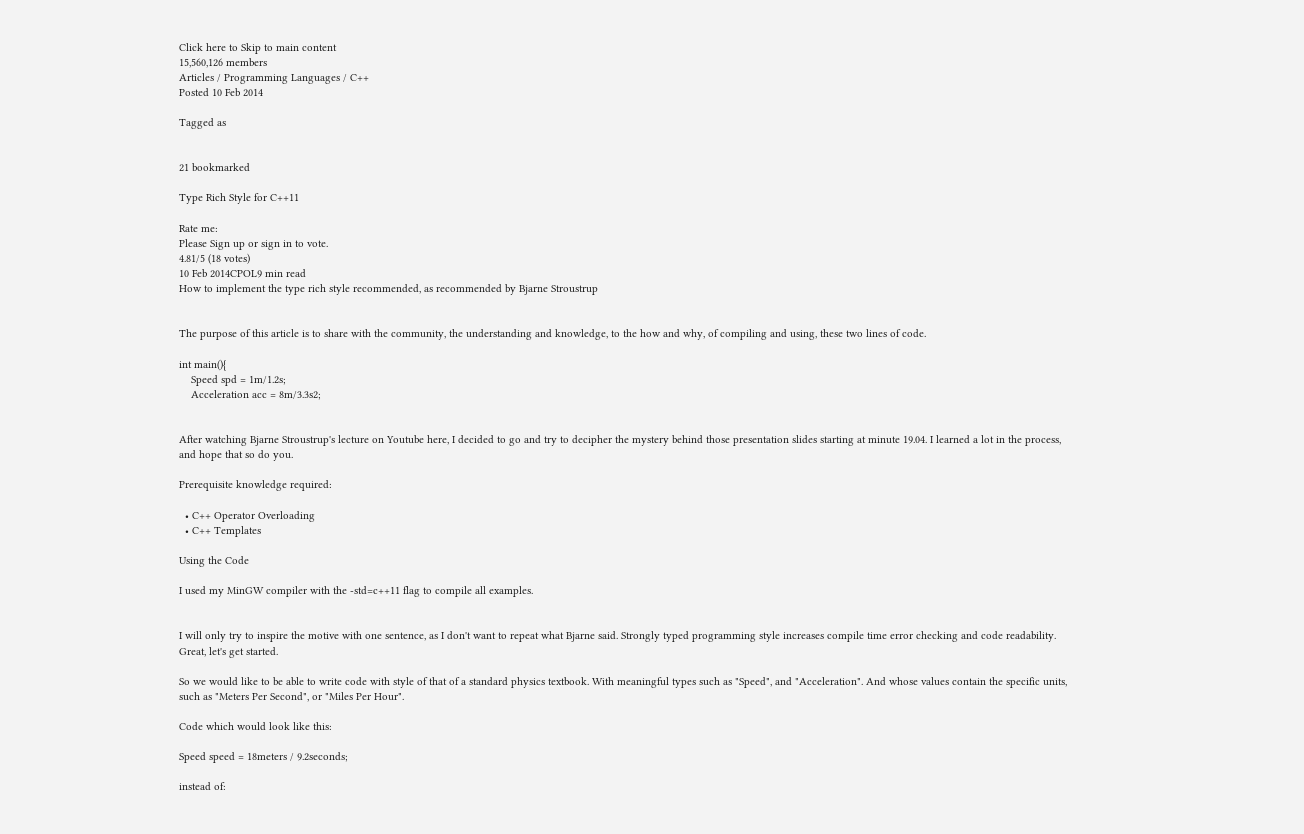Click here to Skip to main content
15,560,126 members
Articles / Programming Languages / C++
Posted 10 Feb 2014

Tagged as


21 bookmarked

Type Rich Style for C++11

Rate me:
Please Sign up or sign in to vote.
4.81/5 (18 votes)
10 Feb 2014CPOL9 min read
How to implement the type rich style recommended, as recommended by Bjarne Stroustrup


The purpose of this article is to share with the community, the understanding and knowledge, to the how and why, of compiling and using, these two lines of code.

int main(){
    Speed spd = 1m/1.2s;
    Acceleration acc = 8m/3.3s2;


After watching Bjarne Stroustrup's lecture on Youtube here, I decided to go and try to decipher the mystery behind those presentation slides starting at minute 19.04. I learned a lot in the process, and hope that so do you.

Prerequisite knowledge required:

  • C++ Operator Overloading
  • C++ Templates

Using the Code

I used my MinGW compiler with the -std=c++11 flag to compile all examples.


I will only try to inspire the motive with one sentence, as I don't want to repeat what Bjarne said. Strongly typed programming style increases compile time error checking and code readability. Great, let's get started.

So we would like to be able to write code with style of that of a standard physics textbook. With meaningful types such as "Speed", and "Acceleration". And whose values contain the specific units, such as "Meters Per Second", or "Miles Per Hour".

Code which would look like this:

Speed speed = 18meters / 9.2seconds;

instead of: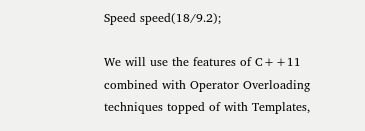Speed speed(18/9.2);

We will use the features of C++11 combined with Operator Overloading techniques topped of with Templates,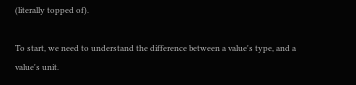(literally topped of).

To start, we need to understand the difference between a value's type, and a value's unit.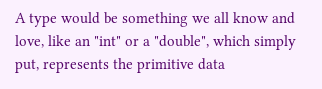A type would be something we all know and love, like an "int" or a "double", which simply put, represents the primitive data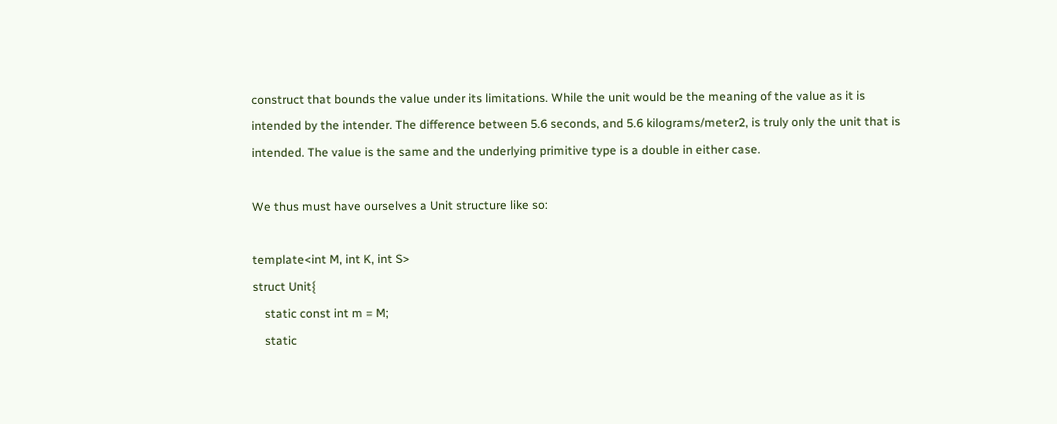construct that bounds the value under its limitations. While the unit would be the meaning of the value as it is intended by the intender. The difference between 5.6 seconds, and 5.6 kilograms/meter2, is truly only the unit that is intended. The value is the same and the underlying primitive type is a double in either case.

We thus must have ourselves a Unit structure like so:

template<int M, int K, int S>
struct Unit{
    static const int m = M;
    static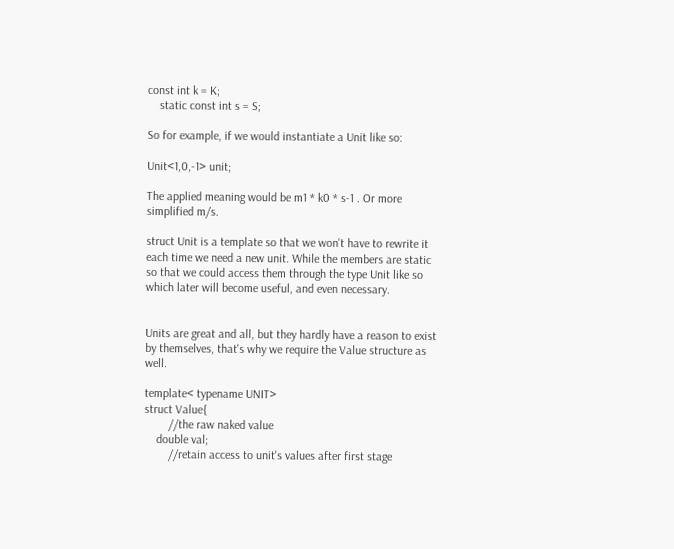const int k = K;
    static const int s = S;

So for example, if we would instantiate a Unit like so:

Unit<1,0,-1> unit;

The applied meaning would be m1 * k0 * s-1 . Or more simplified m/s.

struct Unit is a template so that we won't have to rewrite it each time we need a new unit. While the members are static so that we could access them through the type Unit like so which later will become useful, and even necessary.


Units are great and all, but they hardly have a reason to exist by themselves, that's why we require the Value structure as well.

template< typename UNIT>
struct Value{
        //the raw naked value
    double val;
        //retain access to unit's values after first stage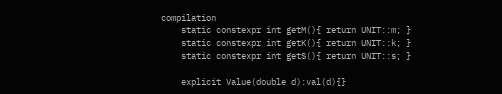compilation
    static constexpr int getM(){ return UNIT::m; }
    static constexpr int getK(){ return UNIT::k; }
    static constexpr int getS(){ return UNIT::s; }

    explicit Value(double d):val(d){}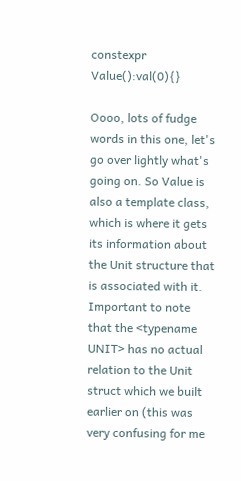constexpr Value():val(0){}

Oooo, lots of fudge words in this one, let's go over lightly what's going on. So Value is also a template class, which is where it gets its information about the Unit structure that is associated with it. Important to note that the <typename UNIT> has no actual relation to the Unit struct which we built earlier on (this was very confusing for me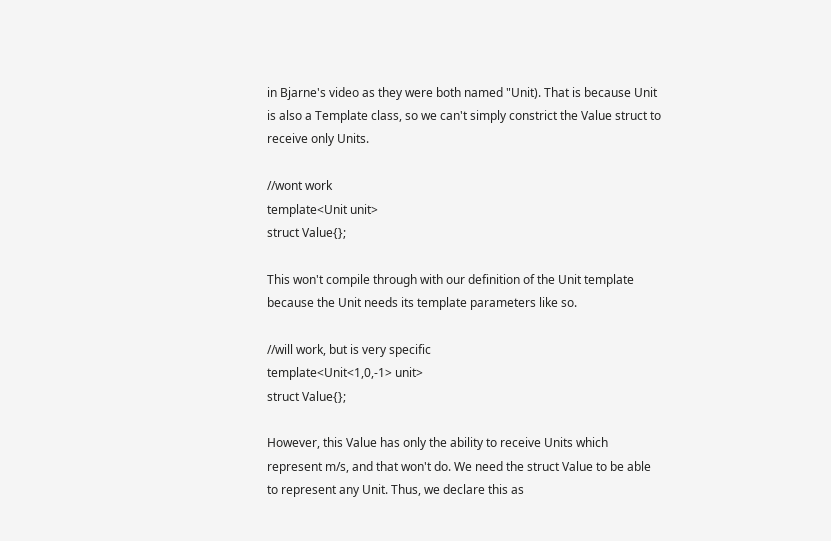in Bjarne's video as they were both named "Unit). That is because Unit is also a Template class, so we can't simply constrict the Value struct to receive only Units.

//wont work
template<Unit unit>
struct Value{};

This won't compile through with our definition of the Unit template because the Unit needs its template parameters like so.

//will work, but is very specific
template<Unit<1,0,-1> unit>
struct Value{};

However, this Value has only the ability to receive Units which represent m/s, and that won't do. We need the struct Value to be able to represent any Unit. Thus, we declare this as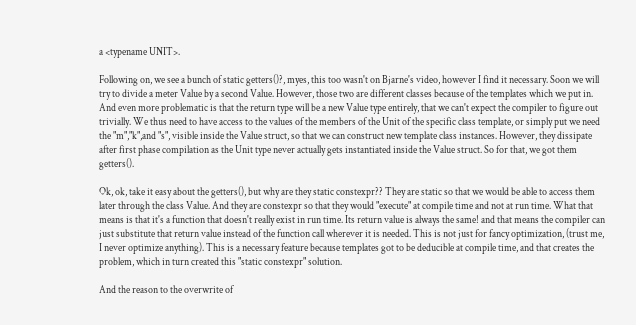a <typename UNIT>.

Following on, we see a bunch of static getters()?, myes, this too wasn't on Bjarne's video, however I find it necessary. Soon we will try to divide a meter Value by a second Value. However, those two are different classes because of the templates which we put in. And even more problematic is that the return type will be a new Value type entirely, that we can't expect the compiler to figure out trivially. We thus need to have access to the values of the members of the Unit of the specific class template, or simply put we need the "m","k",and "s", visible inside the Value struct, so that we can construct new template class instances. However, they dissipate after first phase compilation as the Unit type never actually gets instantiated inside the Value struct. So for that, we got them getters().

Ok, ok, take it easy about the getters(), but why are they static constexpr?? They are static so that we would be able to access them later through the class Value. And they are constexpr so that they would "execute" at compile time and not at run time. What that means is that it's a function that doesn't really exist in run time. Its return value is always the same! and that means the compiler can just substitute that return value instead of the function call wherever it is needed. This is not just for fancy optimization, (trust me, I never optimize anything). This is a necessary feature because templates got to be deducible at compile time, and that creates the problem, which in turn created this "static constexpr" solution.

And the reason to the overwrite of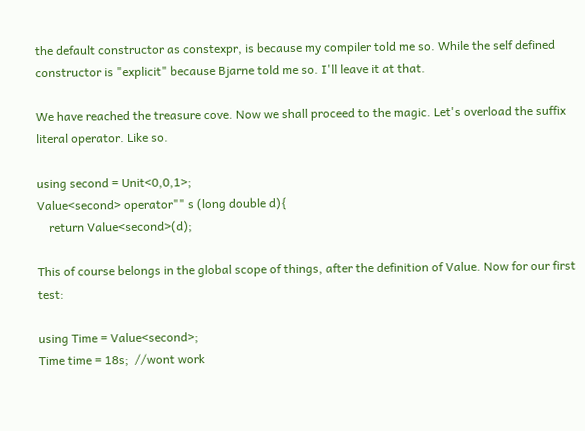the default constructor as constexpr, is because my compiler told me so. While the self defined constructor is "explicit" because Bjarne told me so. I'll leave it at that.

We have reached the treasure cove. Now we shall proceed to the magic. Let's overload the suffix literal operator. Like so.

using second = Unit<0,0,1>;
Value<second> operator"" s (long double d){
    return Value<second>(d);

This of course belongs in the global scope of things, after the definition of Value. Now for our first test:

using Time = Value<second>;
Time time = 18s;  //wont work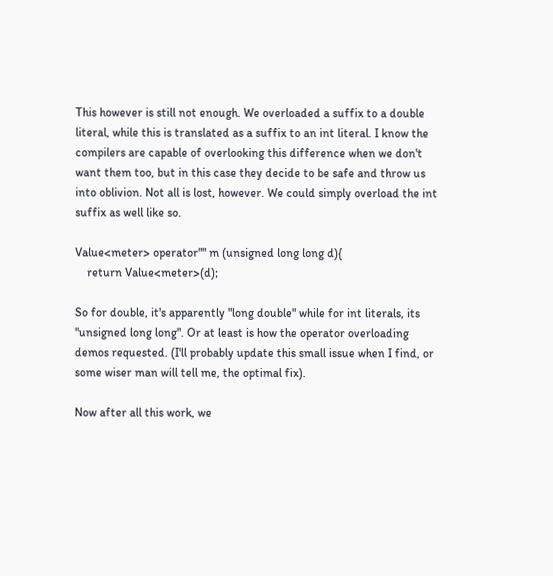This however is still not enough. We overloaded a suffix to a double literal, while this is translated as a suffix to an int literal. I know the compilers are capable of overlooking this difference when we don't want them too, but in this case they decide to be safe and throw us into oblivion. Not all is lost, however. We could simply overload the int suffix as well like so.

Value<meter> operator"" m (unsigned long long d){
    return Value<meter>(d);

So for double, it's apparently "long double" while for int literals, its "unsigned long long". Or at least is how the operator overloading demos requested. (I'll probably update this small issue when I find, or some wiser man will tell me, the optimal fix).

Now after all this work, we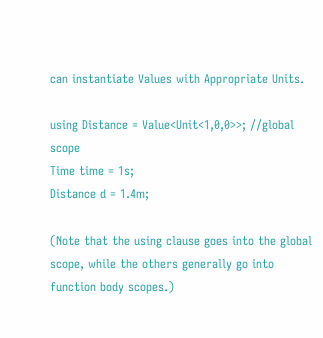can instantiate Values with Appropriate Units.

using Distance = Value<Unit<1,0,0>>; //global scope
Time time = 1s;
Distance d = 1.4m;

(Note that the using clause goes into the global scope, while the others generally go into function body scopes.)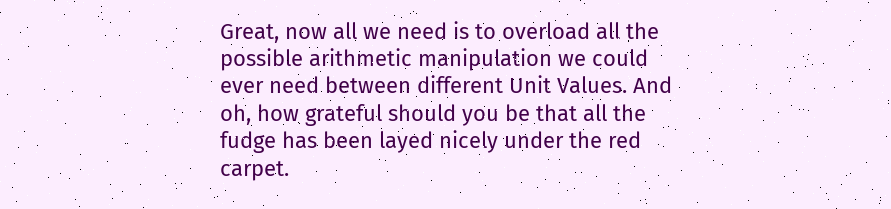Great, now all we need is to overload all the possible arithmetic manipulation we could ever need between different Unit Values. And oh, how grateful should you be that all the fudge has been layed nicely under the red carpet.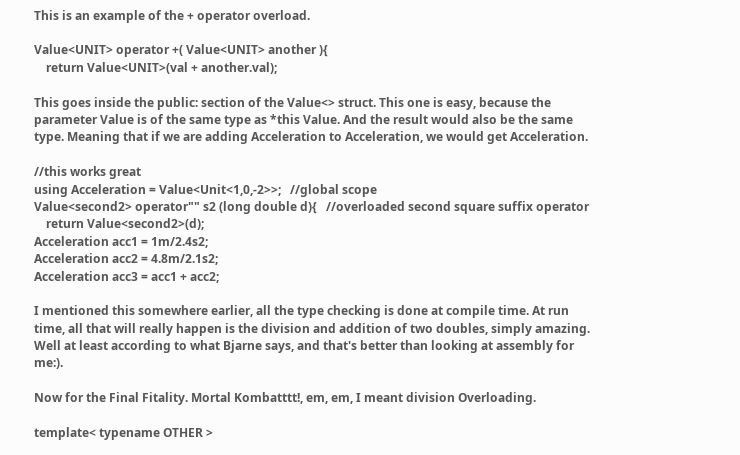This is an example of the + operator overload.

Value<UNIT> operator +( Value<UNIT> another ){
    return Value<UNIT>(val + another.val);

This goes inside the public: section of the Value<> struct. This one is easy, because the parameter Value is of the same type as *this Value. And the result would also be the same type. Meaning that if we are adding Acceleration to Acceleration, we would get Acceleration.

//this works great
using Acceleration = Value<Unit<1,0,-2>>;   //global scope
Value<second2> operator"" s2 (long double d){   //overloaded second square suffix operator
    return Value<second2>(d);
Acceleration acc1 = 1m/2.4s2;
Acceleration acc2 = 4.8m/2.1s2;
Acceleration acc3 = acc1 + acc2;

I mentioned this somewhere earlier, all the type checking is done at compile time. At run time, all that will really happen is the division and addition of two doubles, simply amazing. Well at least according to what Bjarne says, and that's better than looking at assembly for me:).

Now for the Final Fitality. Mortal Kombatttt!, em, em, I meant division Overloading.

template< typename OTHER >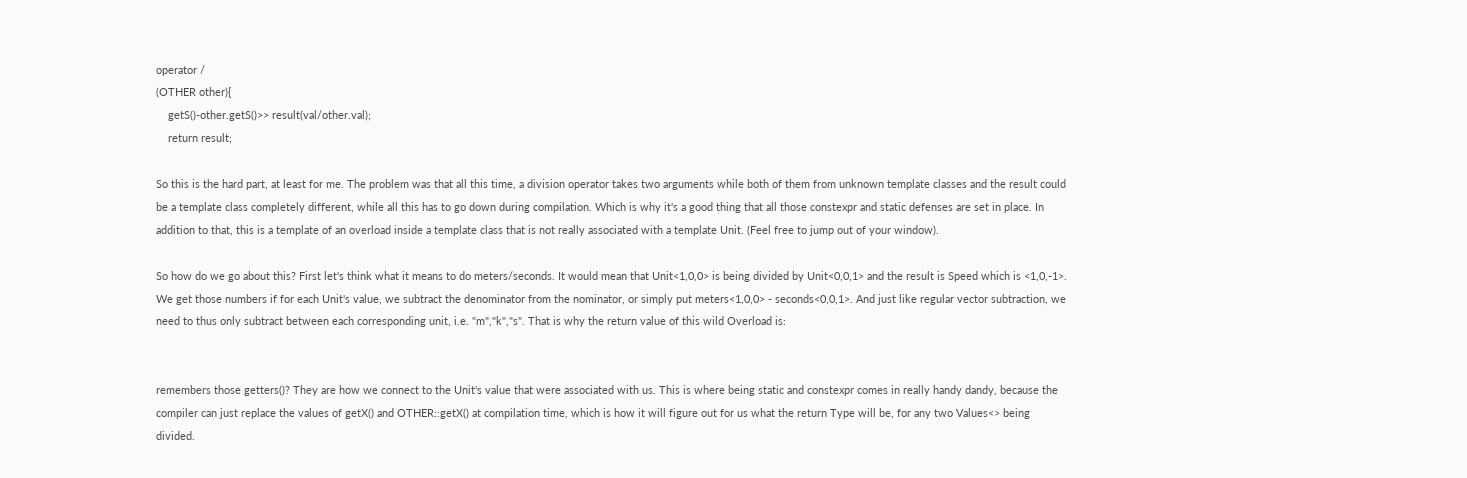operator /
(OTHER other){
    getS()-other.getS()>> result(val/other.val);
    return result;

So this is the hard part, at least for me. The problem was that all this time, a division operator takes two arguments while both of them from unknown template classes and the result could be a template class completely different, while all this has to go down during compilation. Which is why it's a good thing that all those constexpr and static defenses are set in place. In addition to that, this is a template of an overload inside a template class that is not really associated with a template Unit. (Feel free to jump out of your window).

So how do we go about this? First let's think what it means to do meters/seconds. It would mean that Unit<1,0,0> is being divided by Unit<0,0,1> and the result is Speed which is <1,0,-1>. We get those numbers if for each Unit's value, we subtract the denominator from the nominator, or simply put meters<1,0,0> - seconds<0,0,1>. And just like regular vector subtraction, we need to thus only subtract between each corresponding unit, i.e. "m","k","s". That is why the return value of this wild Overload is:


remembers those getters()? They are how we connect to the Unit's value that were associated with us. This is where being static and constexpr comes in really handy dandy, because the compiler can just replace the values of getX() and OTHER::getX() at compilation time, which is how it will figure out for us what the return Type will be, for any two Values<> being divided.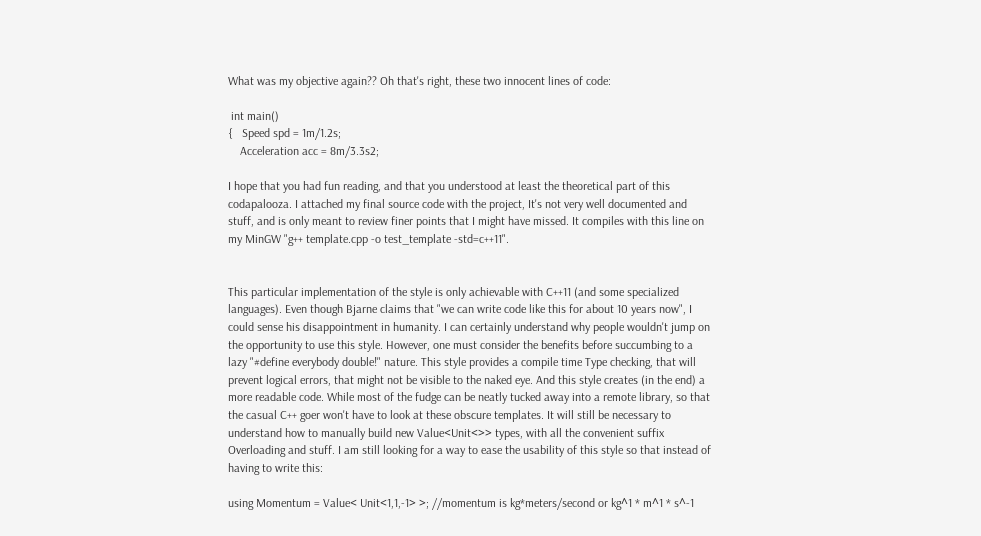What was my objective again?? Oh that's right, these two innocent lines of code:

 int main()
{   Speed spd = 1m/1.2s;
    Acceleration acc = 8m/3.3s2;

I hope that you had fun reading, and that you understood at least the theoretical part of this codapalooza. I attached my final source code with the project, It's not very well documented and stuff, and is only meant to review finer points that I might have missed. It compiles with this line on my MinGW "g++ template.cpp -o test_template -std=c++11".


This particular implementation of the style is only achievable with C++11 (and some specialized languages). Even though Bjarne claims that "we can write code like this for about 10 years now", I could sense his disappointment in humanity. I can certainly understand why people wouldn't jump on the opportunity to use this style. However, one must consider the benefits before succumbing to a lazy "#define everybody double!" nature. This style provides a compile time Type checking, that will prevent logical errors, that might not be visible to the naked eye. And this style creates (in the end) a more readable code. While most of the fudge can be neatly tucked away into a remote library, so that the casual C++ goer won't have to look at these obscure templates. It will still be necessary to understand how to manually build new Value<Unit<>> types, with all the convenient suffix Overloading and stuff. I am still looking for a way to ease the usability of this style so that instead of having to write this:

using Momentum = Value< Unit<1,1,-1> >; //momentum is kg*meters/second or kg^1 * m^1 * s^-1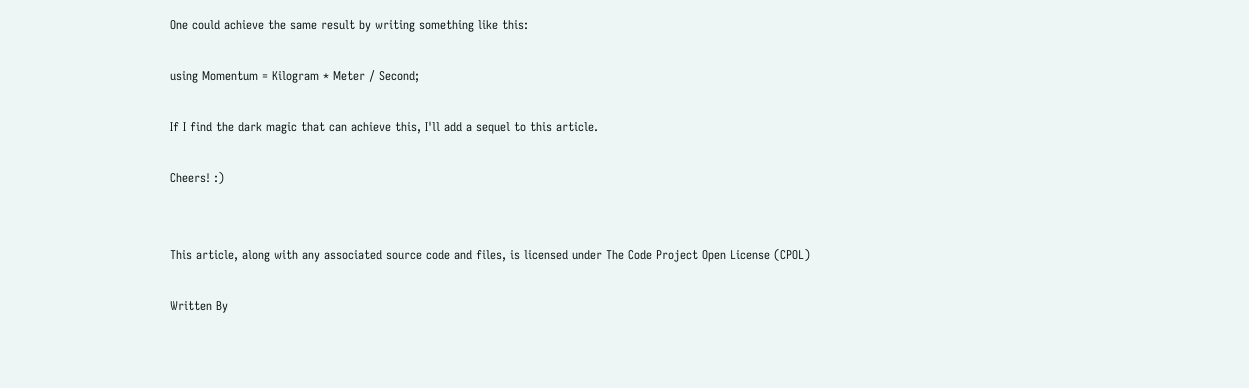One could achieve the same result by writing something like this:

using Momentum = Kilogram * Meter / Second;

If I find the dark magic that can achieve this, I'll add a sequel to this article.

Cheers! :)


This article, along with any associated source code and files, is licensed under The Code Project Open License (CPOL)

Written By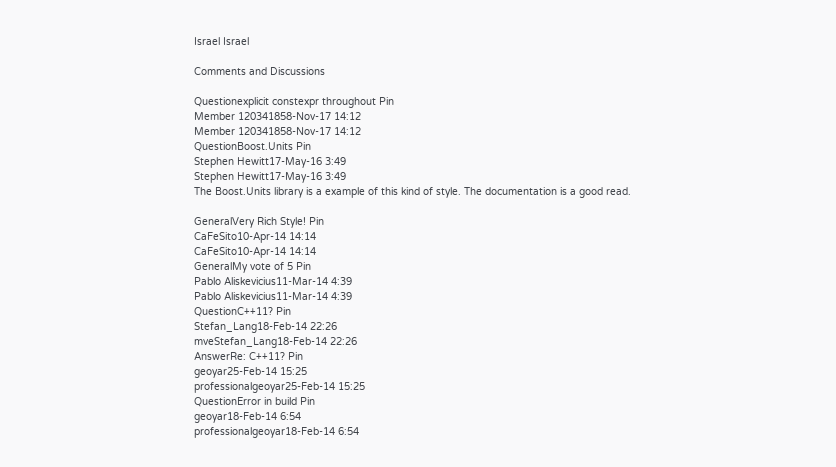Israel Israel

Comments and Discussions

Questionexplicit constexpr throughout Pin
Member 120341858-Nov-17 14:12
Member 120341858-Nov-17 14:12
QuestionBoost.Units Pin
Stephen Hewitt17-May-16 3:49
Stephen Hewitt17-May-16 3:49
The Boost.Units library is a example of this kind of style. The documentation is a good read.

GeneralVery Rich Style! Pin
CaFeSito10-Apr-14 14:14
CaFeSito10-Apr-14 14:14
GeneralMy vote of 5 Pin
Pablo Aliskevicius11-Mar-14 4:39
Pablo Aliskevicius11-Mar-14 4:39
QuestionC++11? Pin
Stefan_Lang18-Feb-14 22:26
mveStefan_Lang18-Feb-14 22:26
AnswerRe: C++11? Pin
geoyar25-Feb-14 15:25
professionalgeoyar25-Feb-14 15:25
QuestionError in build Pin
geoyar18-Feb-14 6:54
professionalgeoyar18-Feb-14 6:54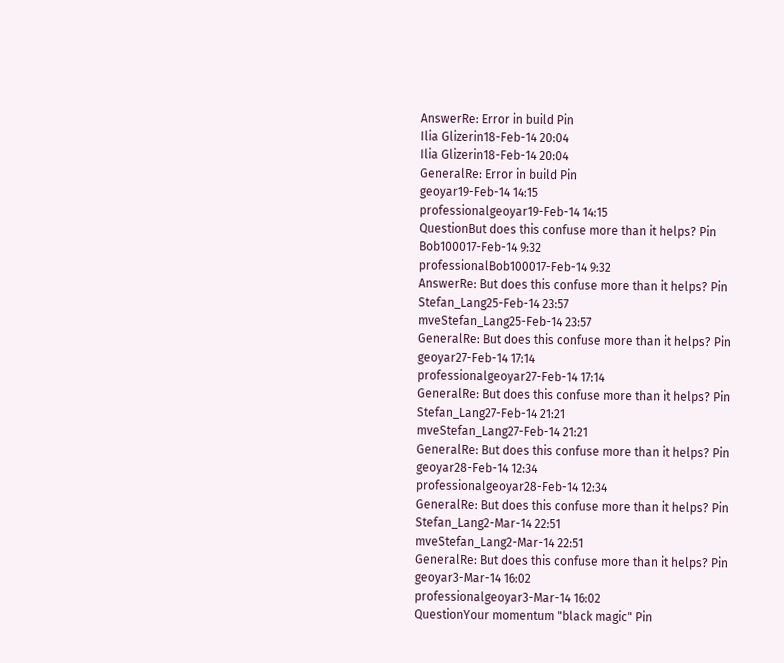AnswerRe: Error in build Pin
Ilia Glizerin18-Feb-14 20:04
Ilia Glizerin18-Feb-14 20:04
GeneralRe: Error in build Pin
geoyar19-Feb-14 14:15
professionalgeoyar19-Feb-14 14:15
QuestionBut does this confuse more than it helps? Pin
Bob100017-Feb-14 9:32
professionalBob100017-Feb-14 9:32
AnswerRe: But does this confuse more than it helps? Pin
Stefan_Lang25-Feb-14 23:57
mveStefan_Lang25-Feb-14 23:57
GeneralRe: But does this confuse more than it helps? Pin
geoyar27-Feb-14 17:14
professionalgeoyar27-Feb-14 17:14
GeneralRe: But does this confuse more than it helps? Pin
Stefan_Lang27-Feb-14 21:21
mveStefan_Lang27-Feb-14 21:21
GeneralRe: But does this confuse more than it helps? Pin
geoyar28-Feb-14 12:34
professionalgeoyar28-Feb-14 12:34
GeneralRe: But does this confuse more than it helps? Pin
Stefan_Lang2-Mar-14 22:51
mveStefan_Lang2-Mar-14 22:51
GeneralRe: But does this confuse more than it helps? Pin
geoyar3-Mar-14 16:02
professionalgeoyar3-Mar-14 16:02
QuestionYour momentum "black magic" Pin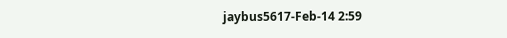jaybus5617-Feb-14 2:59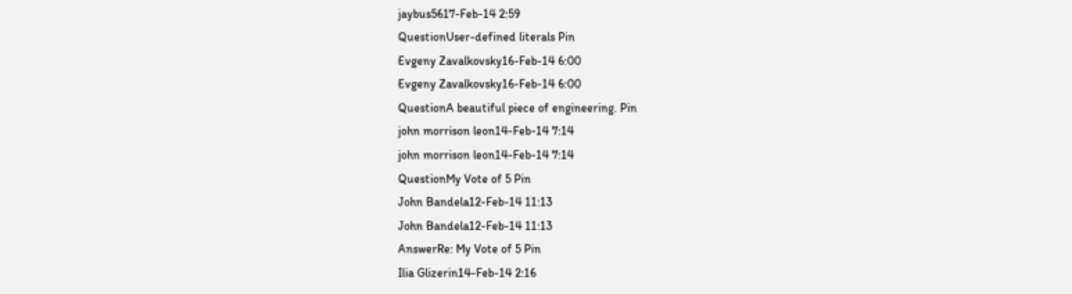jaybus5617-Feb-14 2:59
QuestionUser-defined literals Pin
Evgeny Zavalkovsky16-Feb-14 6:00
Evgeny Zavalkovsky16-Feb-14 6:00
QuestionA beautiful piece of engineering. Pin
john morrison leon14-Feb-14 7:14
john morrison leon14-Feb-14 7:14
QuestionMy Vote of 5 Pin
John Bandela12-Feb-14 11:13
John Bandela12-Feb-14 11:13
AnswerRe: My Vote of 5 Pin
Ilia Glizerin14-Feb-14 2:16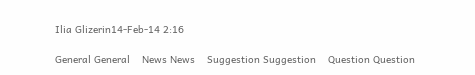Ilia Glizerin14-Feb-14 2:16

General General    News News    Suggestion Suggestion    Question Question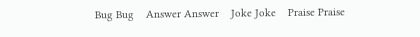Bug Bug    Answer Answer    Joke Joke    Praise Praise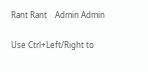Rant Rant    Admin Admin

Use Ctrl+Left/Right to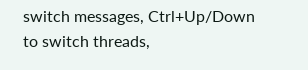switch messages, Ctrl+Up/Down to switch threads,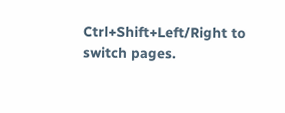Ctrl+Shift+Left/Right to switch pages.